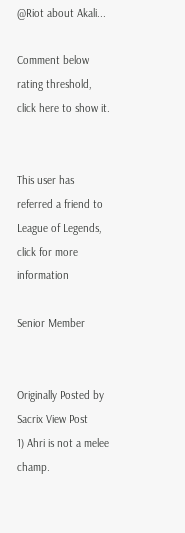@Riot about Akali...

Comment below rating threshold, click here to show it.


This user has referred a friend to League of Legends, click for more information

Senior Member


Originally Posted by Sacrix View Post
1) Ahri is not a melee champ.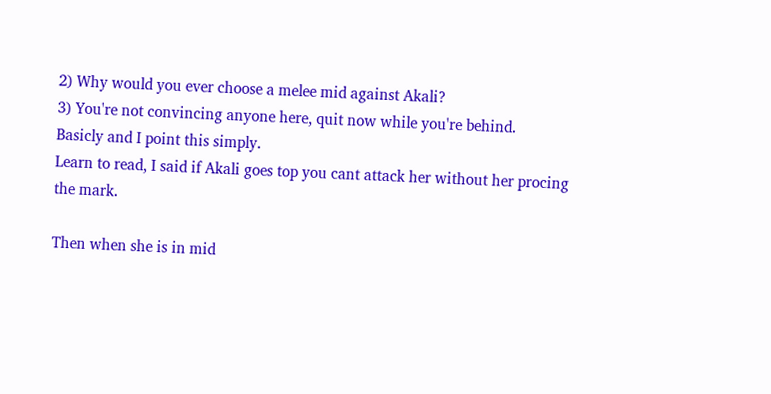2) Why would you ever choose a melee mid against Akali?
3) You're not convincing anyone here, quit now while you're behind.
Basicly and I point this simply.
Learn to read, I said if Akali goes top you cant attack her without her procing the mark.

Then when she is in mid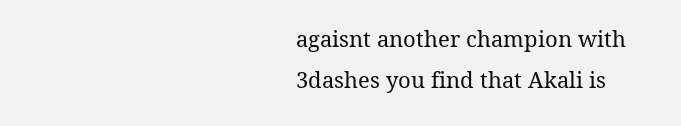agaisnt another champion with 3dashes you find that Akali is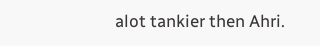alot tankier then Ahri.